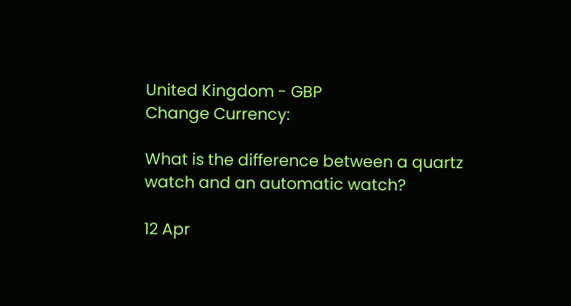United Kingdom - GBP
Change Currency:

What is the difference between a quartz watch and an automatic watch?

12 Apr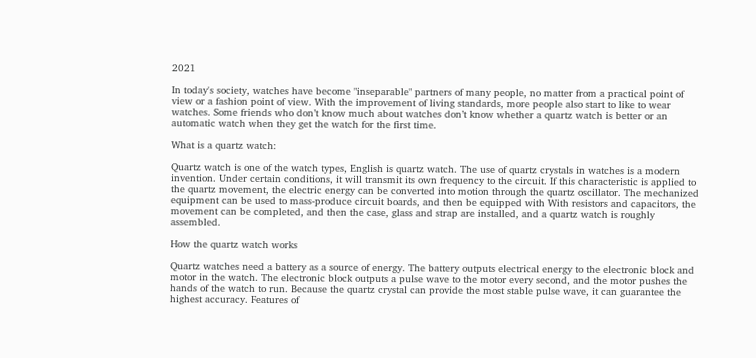2021

In today's society, watches have become "inseparable" partners of many people, no matter from a practical point of view or a fashion point of view. With the improvement of living standards, more people also start to like to wear watches. Some friends who don’t know much about watches don’t know whether a quartz watch is better or an automatic watch when they get the watch for the first time.

What is a quartz watch:

Quartz watch is one of the watch types, English is quartz watch. The use of quartz crystals in watches is a modern invention. Under certain conditions, it will transmit its own frequency to the circuit. If this characteristic is applied to the quartz movement, the electric energy can be converted into motion through the quartz oscillator. The mechanized equipment can be used to mass-produce circuit boards, and then be equipped with With resistors and capacitors, the movement can be completed, and then the case, glass and strap are installed, and a quartz watch is roughly assembled.

How the quartz watch works

Quartz watches need a battery as a source of energy. The battery outputs electrical energy to the electronic block and motor in the watch. The electronic block outputs a pulse wave to the motor every second, and the motor pushes the hands of the watch to run. Because the quartz crystal can provide the most stable pulse wave, it can guarantee the highest accuracy. Features of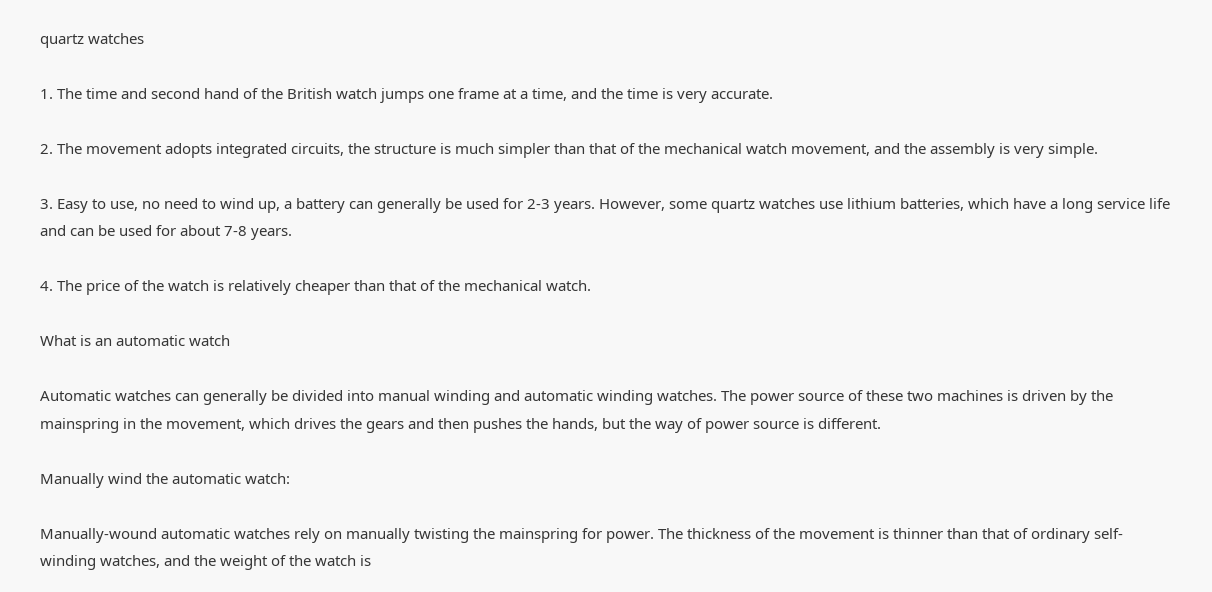quartz watches

1. The time and second hand of the British watch jumps one frame at a time, and the time is very accurate.

2. The movement adopts integrated circuits, the structure is much simpler than that of the mechanical watch movement, and the assembly is very simple.

3. Easy to use, no need to wind up, a battery can generally be used for 2-3 years. However, some quartz watches use lithium batteries, which have a long service life and can be used for about 7-8 years.

4. The price of the watch is relatively cheaper than that of the mechanical watch.

What is an automatic watch

Automatic watches can generally be divided into manual winding and automatic winding watches. The power source of these two machines is driven by the mainspring in the movement, which drives the gears and then pushes the hands, but the way of power source is different.

Manually wind the automatic watch:

Manually-wound automatic watches rely on manually twisting the mainspring for power. The thickness of the movement is thinner than that of ordinary self-winding watches, and the weight of the watch is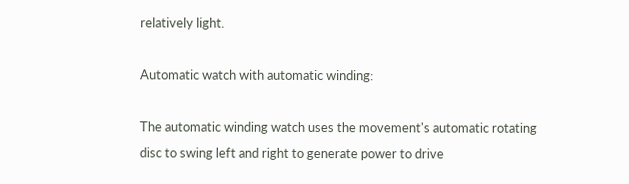relatively light.

Automatic watch with automatic winding:

The automatic winding watch uses the movement's automatic rotating disc to swing left and right to generate power to drive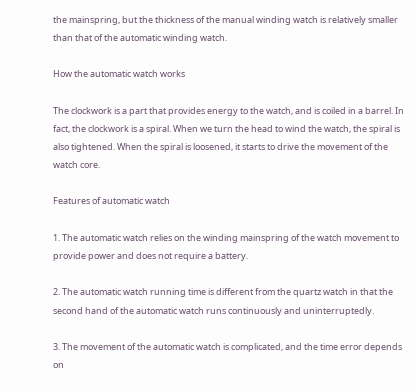the mainspring, but the thickness of the manual winding watch is relatively smaller than that of the automatic winding watch.

How the automatic watch works

The clockwork is a part that provides energy to the watch, and is coiled in a barrel. In fact, the clockwork is a spiral. When we turn the head to wind the watch, the spiral is also tightened. When the spiral is loosened, it starts to drive the movement of the watch core.

Features of automatic watch

1. The automatic watch relies on the winding mainspring of the watch movement to provide power and does not require a battery.

2. The automatic watch running time is different from the quartz watch in that the second hand of the automatic watch runs continuously and uninterruptedly.

3. The movement of the automatic watch is complicated, and the time error depends on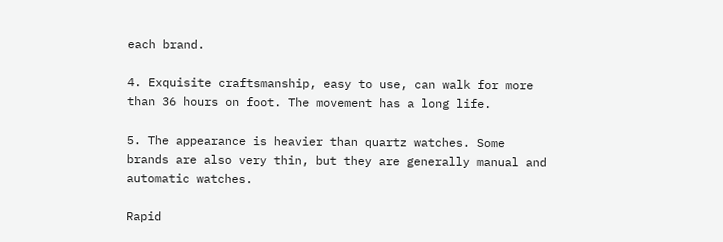each brand.

4. Exquisite craftsmanship, easy to use, can walk for more than 36 hours on foot. The movement has a long life.

5. The appearance is heavier than quartz watches. Some brands are also very thin, but they are generally manual and automatic watches.

Rapid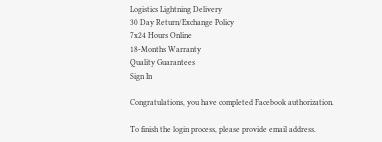Logistics Lightning Delivery
30 Day Return/Exchange Policy
7x24 Hours Online
18-Months Warranty
Quality Guarantees
Sign In

Congratulations, you have completed Facebook authorization.

To finish the login process, please provide email address.